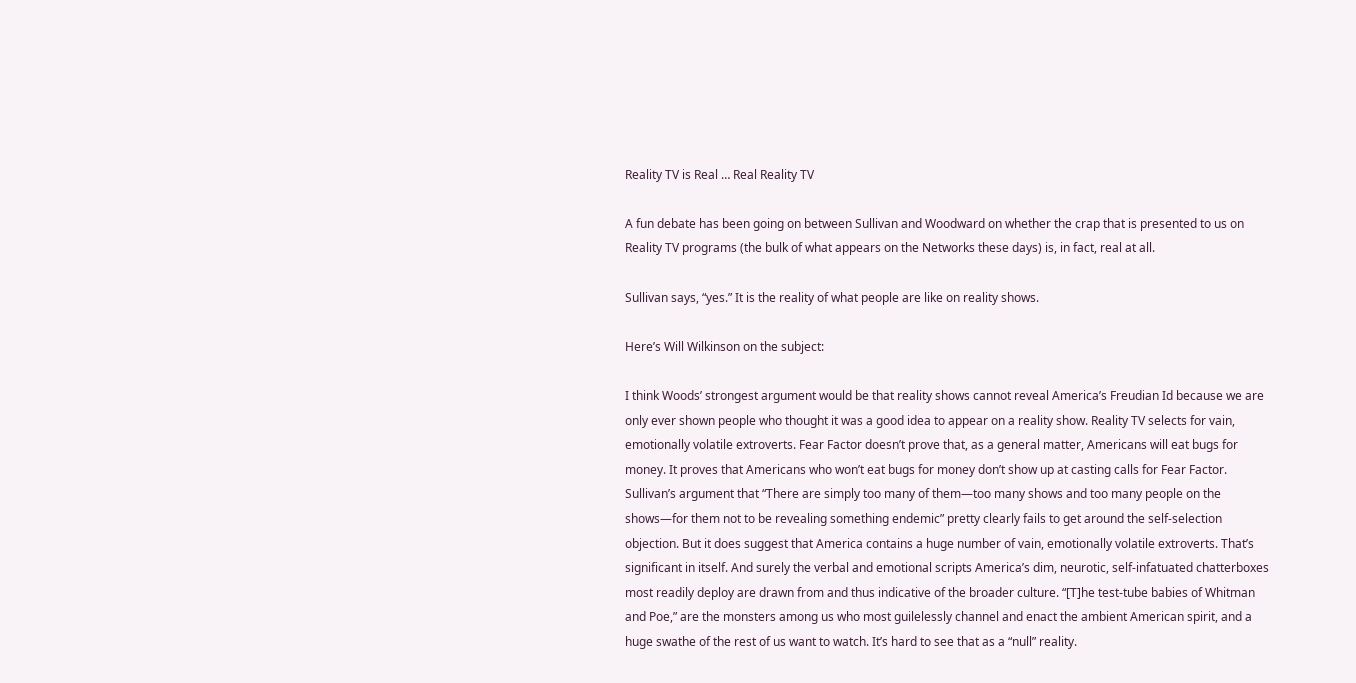Reality TV is Real … Real Reality TV

A fun debate has been going on between Sullivan and Woodward on whether the crap that is presented to us on Reality TV programs (the bulk of what appears on the Networks these days) is, in fact, real at all.

Sullivan says, “yes.” It is the reality of what people are like on reality shows.

Here’s Will Wilkinson on the subject:

I think Woods’ strongest argument would be that reality shows cannot reveal America’s Freudian Id because we are only ever shown people who thought it was a good idea to appear on a reality show. Reality TV selects for vain, emotionally volatile extroverts. Fear Factor doesn’t prove that, as a general matter, Americans will eat bugs for money. It proves that Americans who won’t eat bugs for money don’t show up at casting calls for Fear Factor. Sullivan’s argument that “There are simply too many of them—too many shows and too many people on the shows—for them not to be revealing something endemic” pretty clearly fails to get around the self-selection objection. But it does suggest that America contains a huge number of vain, emotionally volatile extroverts. That’s significant in itself. And surely the verbal and emotional scripts America’s dim, neurotic, self-infatuated chatterboxes most readily deploy are drawn from and thus indicative of the broader culture. “[T]he test-tube babies of Whitman and Poe,” are the monsters among us who most guilelessly channel and enact the ambient American spirit, and a huge swathe of the rest of us want to watch. It’s hard to see that as a “null” reality.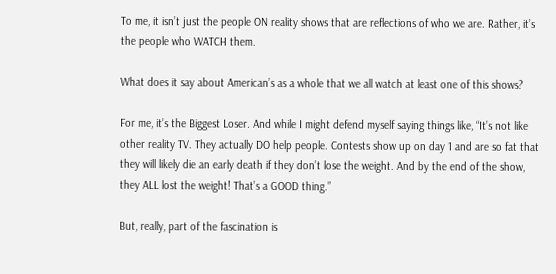To me, it isn’t just the people ON reality shows that are reflections of who we are. Rather, it’s the people who WATCH them.

What does it say about American’s as a whole that we all watch at least one of this shows?

For me, it’s the Biggest Loser. And while I might defend myself saying things like, “It’s not like other reality TV. They actually DO help people. Contests show up on day 1 and are so fat that they will likely die an early death if they don’t lose the weight. And by the end of the show, they ALL lost the weight! That’s a GOOD thing.”

But, really, part of the fascination is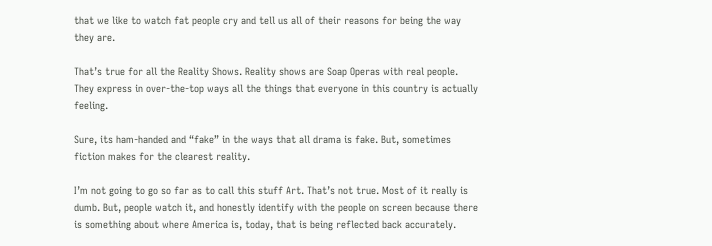that we like to watch fat people cry and tell us all of their reasons for being the way they are.

That’s true for all the Reality Shows. Reality shows are Soap Operas with real people. They express in over-the-top ways all the things that everyone in this country is actually feeling.

Sure, its ham-handed and “fake” in the ways that all drama is fake. But, sometimes fiction makes for the clearest reality.

I’m not going to go so far as to call this stuff Art. That’s not true. Most of it really is dumb. But, people watch it, and honestly identify with the people on screen because there is something about where America is, today, that is being reflected back accurately.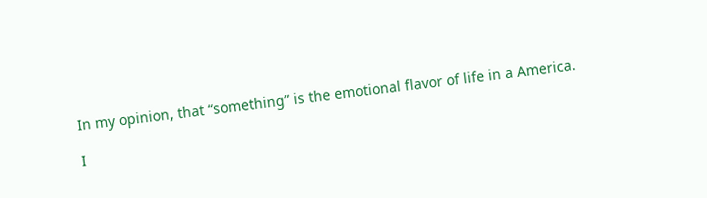In my opinion, that “something” is the emotional flavor of life in a America.

I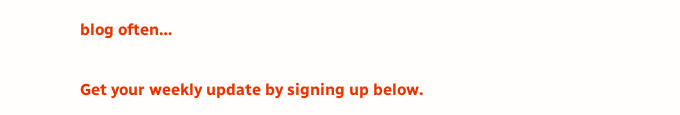blog often…

Get your weekly update by signing up below.